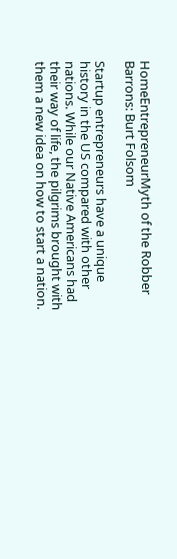HomeEntrepreneurMyth of the Robber Barrons: Burt Folsom

Startup entrepreneurs have a unique history in the US compared with other nations. While our Native Americans had their way of life, the pilgrims brought with them a new idea on how to start a nation.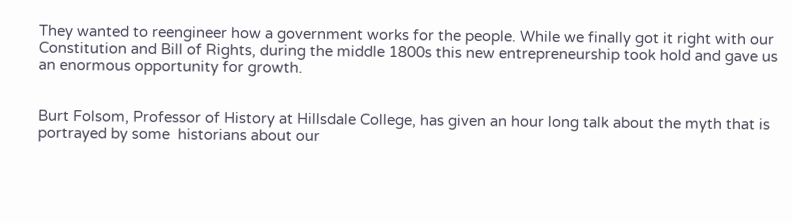They wanted to reengineer how a government works for the people. While we finally got it right with our Constitution and Bill of Rights, during the middle 1800s this new entrepreneurship took hold and gave us an enormous opportunity for growth.


Burt Folsom, Professor of History at Hillsdale College, has given an hour long talk about the myth that is portrayed by some  historians about our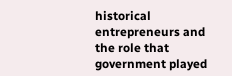historical entrepreneurs and the role that government played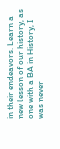in their endeavors. Learn a new lesson of our history, as one with a BA in History, I was never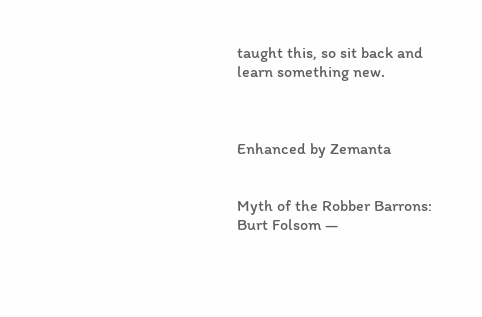taught this, so sit back and learn something new.



Enhanced by Zemanta


Myth of the Robber Barrons: Burt Folsom —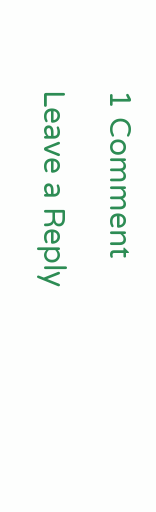1 Comment

Leave a Reply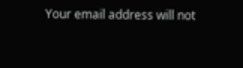Your email address will not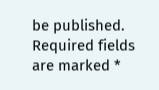be published. Required fields are marked *